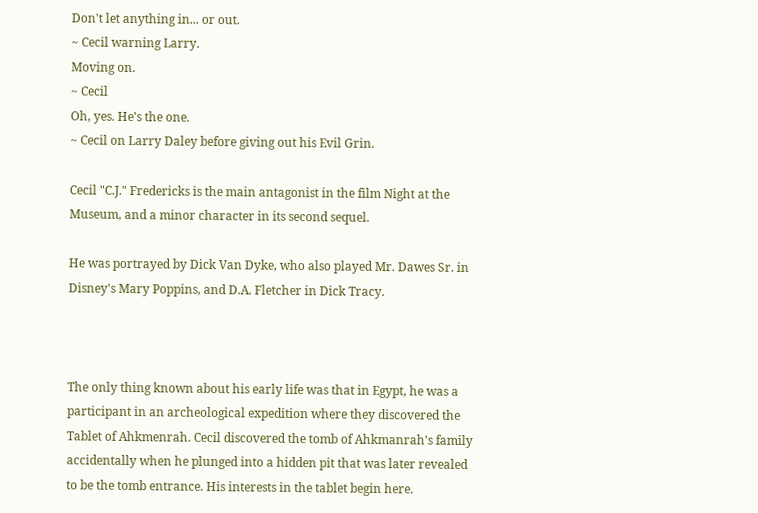Don't let anything in... or out.
~ Cecil warning Larry.
Moving on.
~ Cecil
Oh, yes. He's the one.
~ Cecil on Larry Daley before giving out his Evil Grin.

Cecil "C.J." Fredericks is the main antagonist in the film Night at the Museum, and a minor character in its second sequel.

He was portrayed by Dick Van Dyke, who also played Mr. Dawes Sr. in Disney's Mary Poppins, and D.A. Fletcher in Dick Tracy.



The only thing known about his early life was that in Egypt, he was a participant in an archeological expedition where they discovered the Tablet of Ahkmenrah. Cecil discovered the tomb of Ahkmanrah's family accidentally when he plunged into a hidden pit that was later revealed to be the tomb entrance. His interests in the tablet begin here.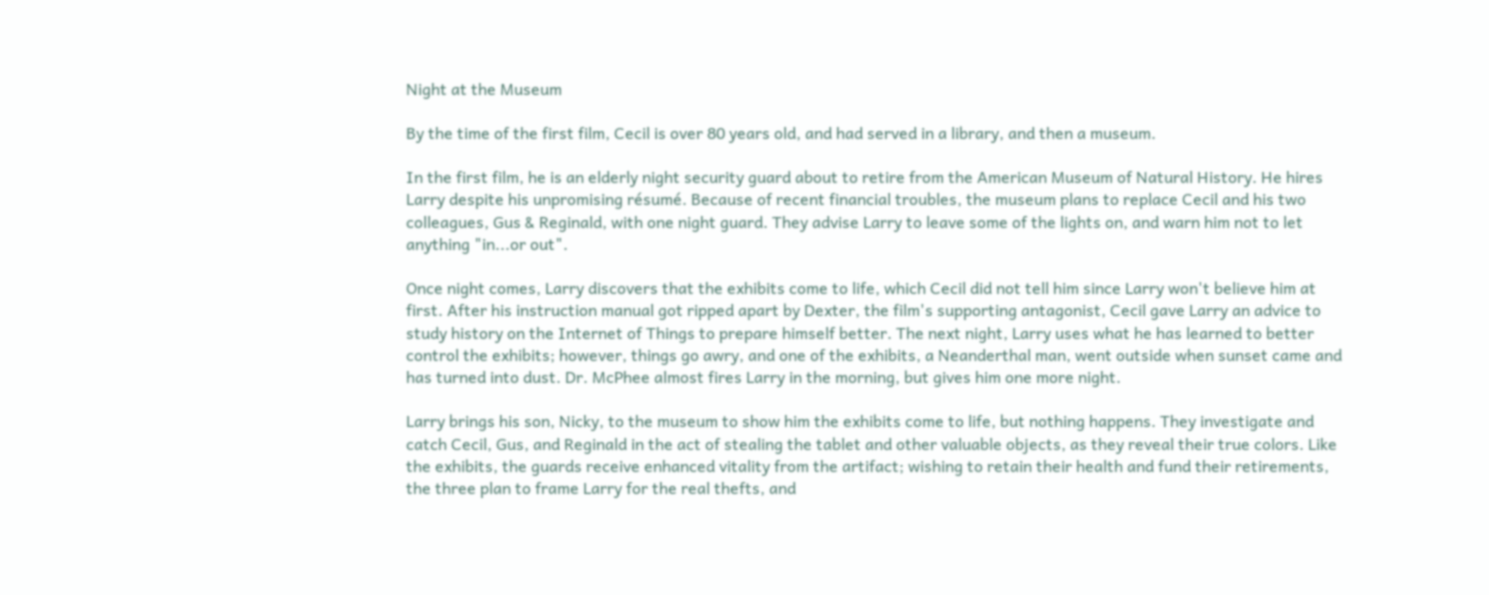Night at the Museum

By the time of the first film, Cecil is over 80 years old, and had served in a library, and then a museum.

In the first film, he is an elderly night security guard about to retire from the American Museum of Natural History. He hires Larry despite his unpromising résumé. Because of recent financial troubles, the museum plans to replace Cecil and his two colleagues, Gus & Reginald, with one night guard. They advise Larry to leave some of the lights on, and warn him not to let anything "in...or out".

Once night comes, Larry discovers that the exhibits come to life, which Cecil did not tell him since Larry won't believe him at first. After his instruction manual got ripped apart by Dexter, the film's supporting antagonist, Cecil gave Larry an advice to study history on the Internet of Things to prepare himself better. The next night, Larry uses what he has learned to better control the exhibits; however, things go awry, and one of the exhibits, a Neanderthal man, went outside when sunset came and has turned into dust. Dr. McPhee almost fires Larry in the morning, but gives him one more night.

Larry brings his son, Nicky, to the museum to show him the exhibits come to life, but nothing happens. They investigate and catch Cecil, Gus, and Reginald in the act of stealing the tablet and other valuable objects, as they reveal their true colors. Like the exhibits, the guards receive enhanced vitality from the artifact; wishing to retain their health and fund their retirements, the three plan to frame Larry for the real thefts, and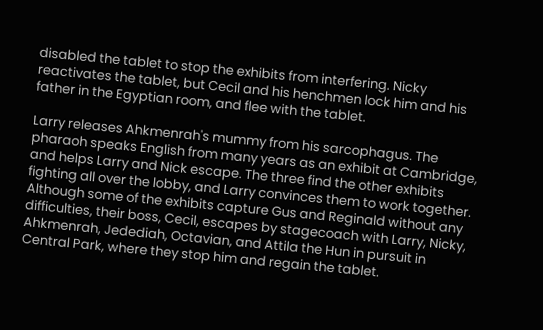disabled the tablet to stop the exhibits from interfering. Nicky reactivates the tablet, but Cecil and his henchmen lock him and his father in the Egyptian room, and flee with the tablet.

Larry releases Ahkmenrah's mummy from his sarcophagus. The pharaoh speaks English from many years as an exhibit at Cambridge, and helps Larry and Nick escape. The three find the other exhibits fighting all over the lobby, and Larry convinces them to work together. Although some of the exhibits capture Gus and Reginald without any difficulties, their boss, Cecil, escapes by stagecoach with Larry, Nicky, Ahkmenrah, Jedediah, Octavian, and Attila the Hun in pursuit in Central Park, where they stop him and regain the tablet.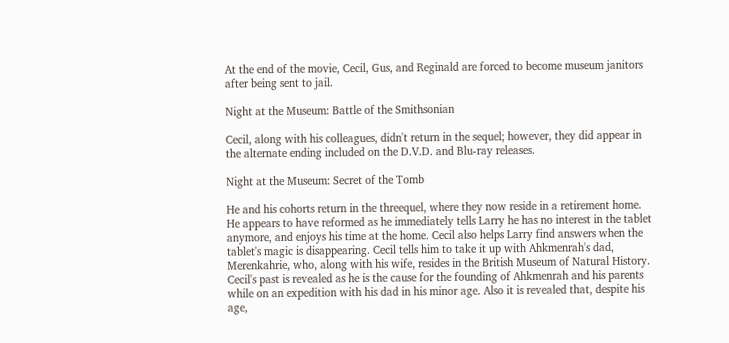At the end of the movie, Cecil, Gus, and Reginald are forced to become museum janitors after being sent to jail.

Night at the Museum: Battle of the Smithsonian

Cecil, along with his colleagues, didn't return in the sequel; however, they did appear in the alternate ending included on the D.V.D. and Blu-ray releases.

Night at the Museum: Secret of the Tomb

He and his cohorts return in the threequel, where they now reside in a retirement home. He appears to have reformed as he immediately tells Larry he has no interest in the tablet anymore, and enjoys his time at the home. Cecil also helps Larry find answers when the tablet's magic is disappearing. Cecil tells him to take it up with Ahkmenrah's dad, Merenkahrie, who, along with his wife, resides in the British Museum of Natural History. Cecil's past is revealed as he is the cause for the founding of Ahkmenrah and his parents while on an expedition with his dad in his minor age. Also it is revealed that, despite his age,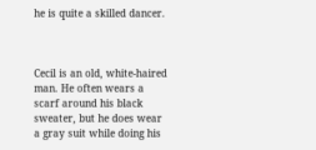he is quite a skilled dancer.



Cecil is an old, white-haired man. He often wears a scarf around his black sweater, but he does wear a gray suit while doing his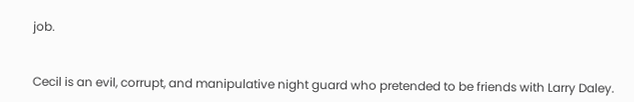job.


Cecil is an evil, corrupt, and manipulative night guard who pretended to be friends with Larry Daley.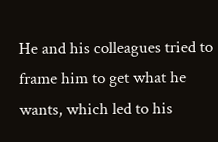He and his colleagues tried to frame him to get what he wants, which led to his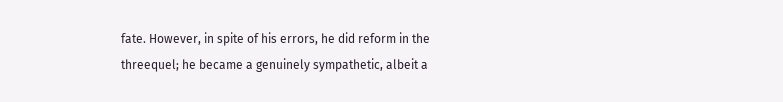fate. However, in spite of his errors, he did reform in the threequel; he became a genuinely sympathetic, albeit a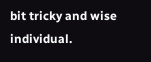bit tricky and wise individual.